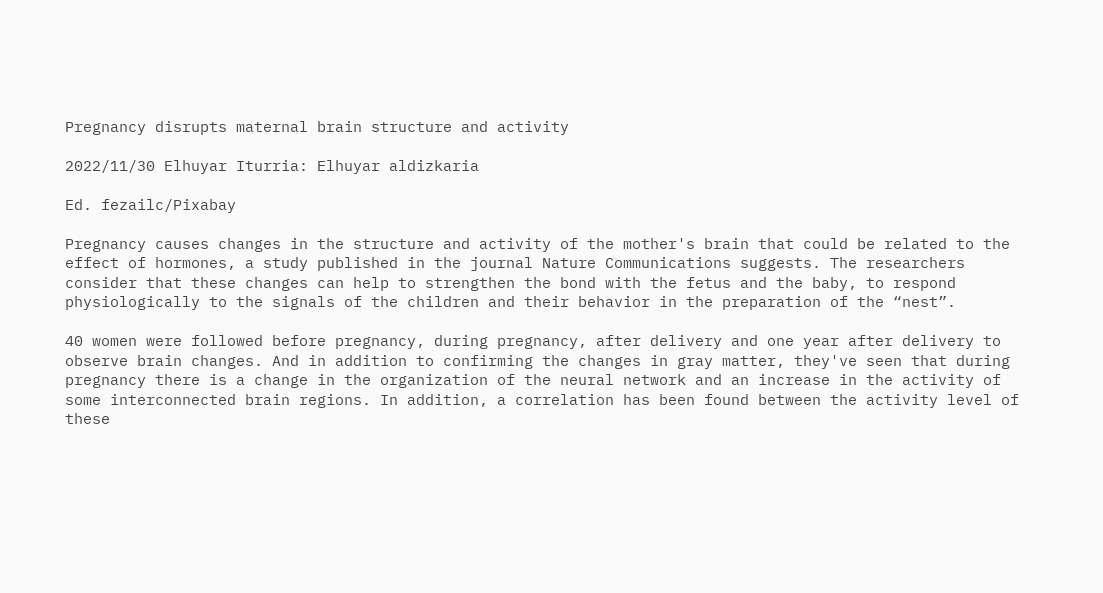Pregnancy disrupts maternal brain structure and activity

2022/11/30 Elhuyar Iturria: Elhuyar aldizkaria

Ed. fezailc/Pixabay

Pregnancy causes changes in the structure and activity of the mother's brain that could be related to the effect of hormones, a study published in the journal Nature Communications suggests. The researchers consider that these changes can help to strengthen the bond with the fetus and the baby, to respond physiologically to the signals of the children and their behavior in the preparation of the “nest”.

40 women were followed before pregnancy, during pregnancy, after delivery and one year after delivery to observe brain changes. And in addition to confirming the changes in gray matter, they've seen that during pregnancy there is a change in the organization of the neural network and an increase in the activity of some interconnected brain regions. In addition, a correlation has been found between the activity level of these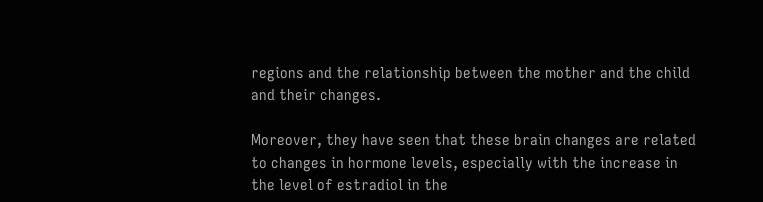regions and the relationship between the mother and the child and their changes.

Moreover, they have seen that these brain changes are related to changes in hormone levels, especially with the increase in the level of estradiol in the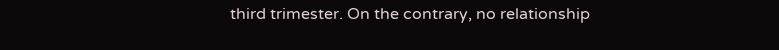third trimester. On the contrary, no relationship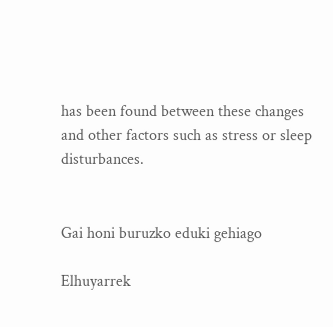has been found between these changes and other factors such as stress or sleep disturbances.


Gai honi buruzko eduki gehiago

Elhuyarrek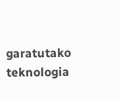garatutako teknologia